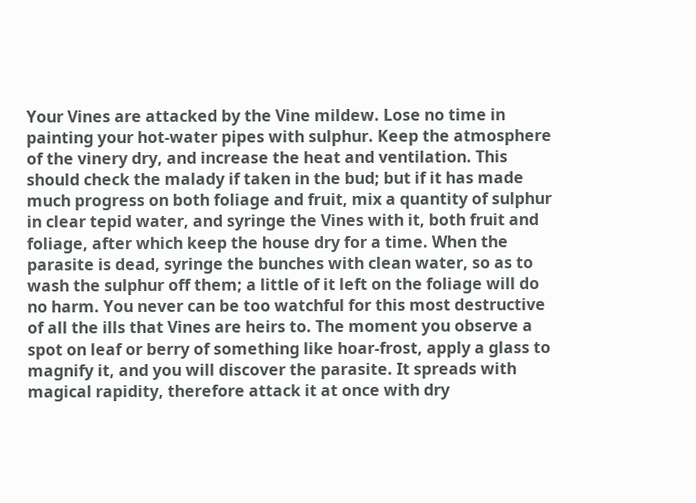Your Vines are attacked by the Vine mildew. Lose no time in painting your hot-water pipes with sulphur. Keep the atmosphere of the vinery dry, and increase the heat and ventilation. This should check the malady if taken in the bud; but if it has made much progress on both foliage and fruit, mix a quantity of sulphur in clear tepid water, and syringe the Vines with it, both fruit and foliage, after which keep the house dry for a time. When the parasite is dead, syringe the bunches with clean water, so as to wash the sulphur off them; a little of it left on the foliage will do no harm. You never can be too watchful for this most destructive of all the ills that Vines are heirs to. The moment you observe a spot on leaf or berry of something like hoar-frost, apply a glass to magnify it, and you will discover the parasite. It spreads with magical rapidity, therefore attack it at once with dry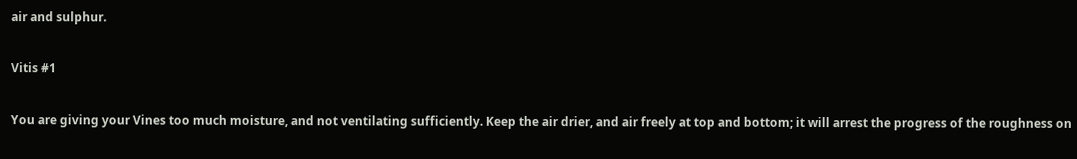air and sulphur.

Vitis #1

You are giving your Vines too much moisture, and not ventilating sufficiently. Keep the air drier, and air freely at top and bottom; it will arrest the progress of the roughness on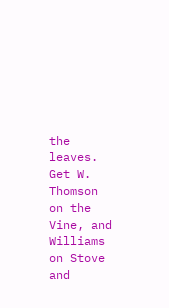the leaves. Get W. Thomson on the Vine, and Williams on Stove and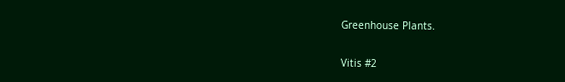Greenhouse Plants.

Vitis #2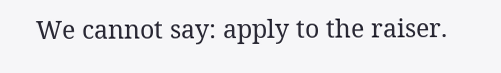We cannot say: apply to the raiser.